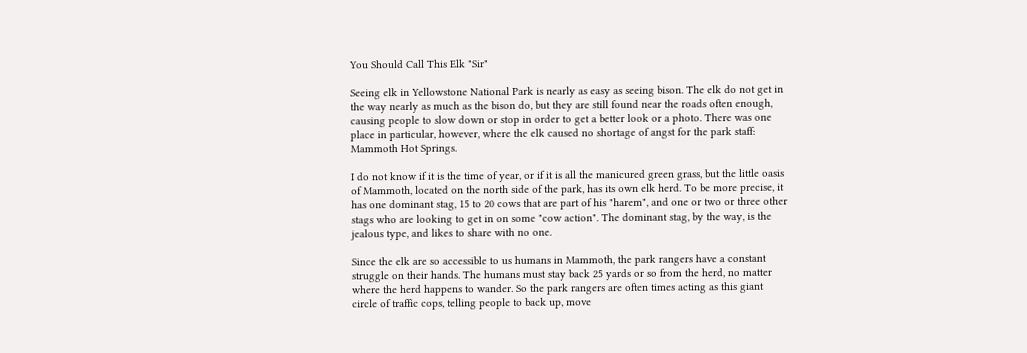You Should Call This Elk "Sir"

Seeing elk in Yellowstone National Park is nearly as easy as seeing bison. The elk do not get in the way nearly as much as the bison do, but they are still found near the roads often enough, causing people to slow down or stop in order to get a better look or a photo. There was one place in particular, however, where the elk caused no shortage of angst for the park staff: Mammoth Hot Springs.

I do not know if it is the time of year, or if it is all the manicured green grass, but the little oasis of Mammoth, located on the north side of the park, has its own elk herd. To be more precise, it has one dominant stag, 15 to 20 cows that are part of his "harem", and one or two or three other stags who are looking to get in on some "cow action". The dominant stag, by the way, is the jealous type, and likes to share with no one.

Since the elk are so accessible to us humans in Mammoth, the park rangers have a constant struggle on their hands. The humans must stay back 25 yards or so from the herd, no matter where the herd happens to wander. So the park rangers are often times acting as this giant circle of traffic cops, telling people to back up, move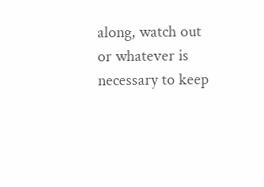along, watch out or whatever is necessary to keep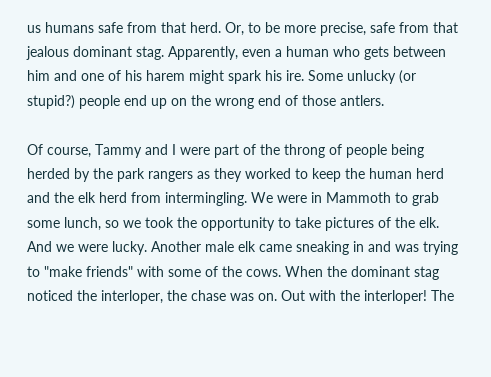us humans safe from that herd. Or, to be more precise, safe from that jealous dominant stag. Apparently, even a human who gets between him and one of his harem might spark his ire. Some unlucky (or stupid?) people end up on the wrong end of those antlers.

Of course, Tammy and I were part of the throng of people being herded by the park rangers as they worked to keep the human herd and the elk herd from intermingling. We were in Mammoth to grab some lunch, so we took the opportunity to take pictures of the elk. And we were lucky. Another male elk came sneaking in and was trying to "make friends" with some of the cows. When the dominant stag noticed the interloper, the chase was on. Out with the interloper! The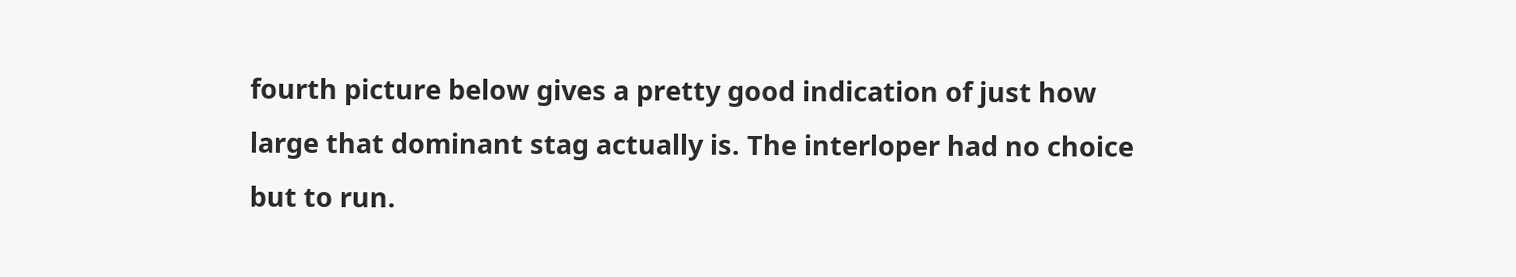fourth picture below gives a pretty good indication of just how large that dominant stag actually is. The interloper had no choice but to run.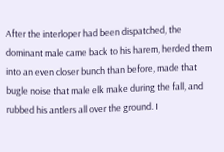After the interloper had been dispatched, the dominant male came back to his harem, herded them into an even closer bunch than before, made that bugle noise that male elk make during the fall, and rubbed his antlers all over the ground. I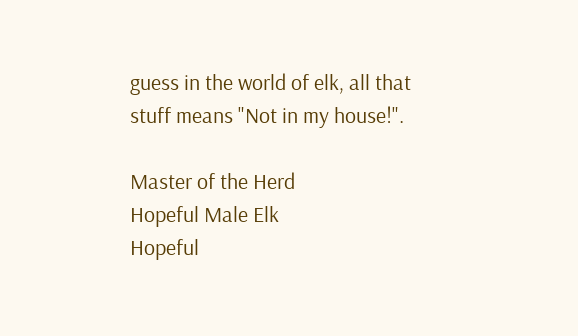guess in the world of elk, all that stuff means "Not in my house!".

Master of the Herd
Hopeful Male Elk
Hopeful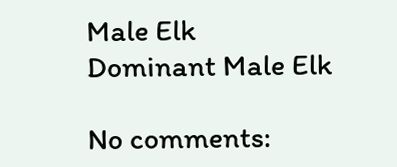Male Elk
Dominant Male Elk

No comments: